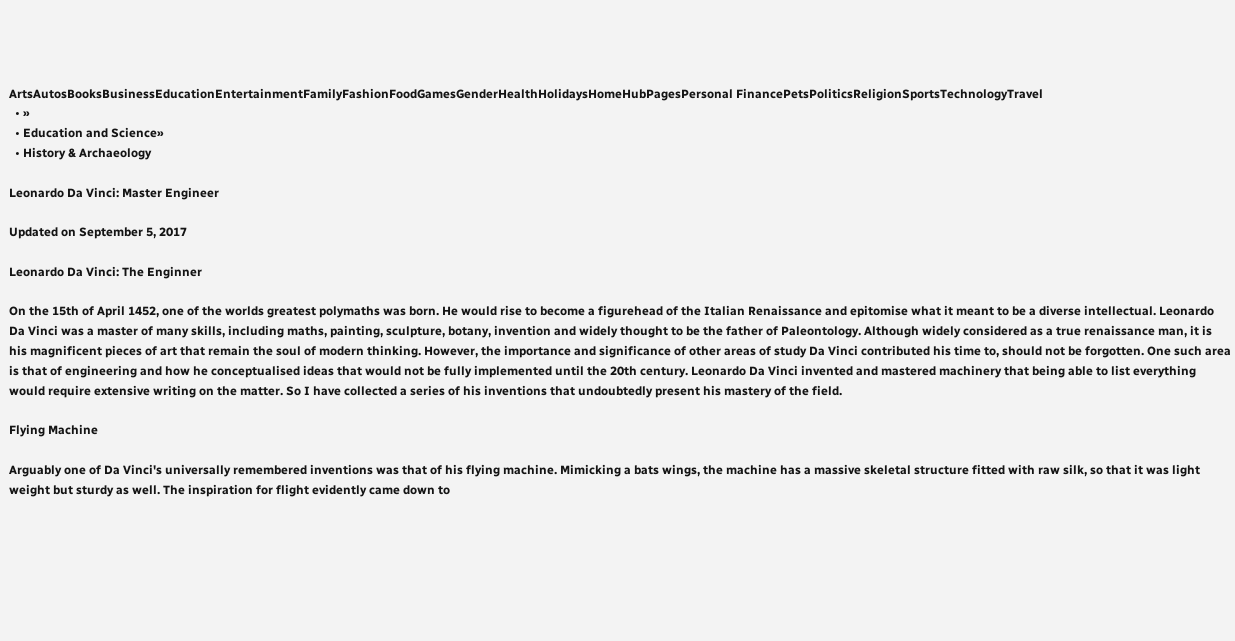ArtsAutosBooksBusinessEducationEntertainmentFamilyFashionFoodGamesGenderHealthHolidaysHomeHubPagesPersonal FinancePetsPoliticsReligionSportsTechnologyTravel
  • »
  • Education and Science»
  • History & Archaeology

Leonardo Da Vinci: Master Engineer

Updated on September 5, 2017

Leonardo Da Vinci: The Enginner

On the 15th of April 1452, one of the worlds greatest polymaths was born. He would rise to become a figurehead of the Italian Renaissance and epitomise what it meant to be a diverse intellectual. Leonardo Da Vinci was a master of many skills, including maths, painting, sculpture, botany, invention and widely thought to be the father of Paleontology. Although widely considered as a true renaissance man, it is his magnificent pieces of art that remain the soul of modern thinking. However, the importance and significance of other areas of study Da Vinci contributed his time to, should not be forgotten. One such area is that of engineering and how he conceptualised ideas that would not be fully implemented until the 20th century. Leonardo Da Vinci invented and mastered machinery that being able to list everything would require extensive writing on the matter. So I have collected a series of his inventions that undoubtedly present his mastery of the field.

Flying Machine

Arguably one of Da Vinci's universally remembered inventions was that of his flying machine. Mimicking a bats wings, the machine has a massive skeletal structure fitted with raw silk, so that it was light weight but sturdy as well. The inspiration for flight evidently came down to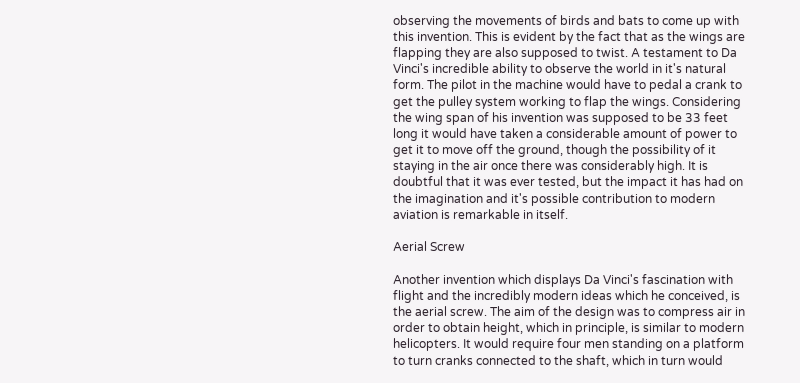observing the movements of birds and bats to come up with this invention. This is evident by the fact that as the wings are flapping they are also supposed to twist. A testament to Da Vinci's incredible ability to observe the world in it's natural form. The pilot in the machine would have to pedal a crank to get the pulley system working to flap the wings. Considering the wing span of his invention was supposed to be 33 feet long it would have taken a considerable amount of power to get it to move off the ground, though the possibility of it staying in the air once there was considerably high. It is doubtful that it was ever tested, but the impact it has had on the imagination and it's possible contribution to modern aviation is remarkable in itself.

Aerial Screw

Another invention which displays Da Vinci's fascination with flight and the incredibly modern ideas which he conceived, is the aerial screw. The aim of the design was to compress air in order to obtain height, which in principle, is similar to modern helicopters. It would require four men standing on a platform to turn cranks connected to the shaft, which in turn would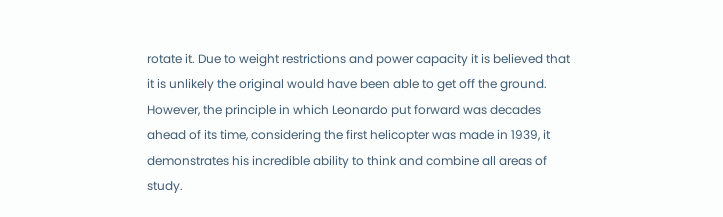rotate it. Due to weight restrictions and power capacity it is believed that it is unlikely the original would have been able to get off the ground. However, the principle in which Leonardo put forward was decades ahead of its time, considering the first helicopter was made in 1939, it demonstrates his incredible ability to think and combine all areas of study.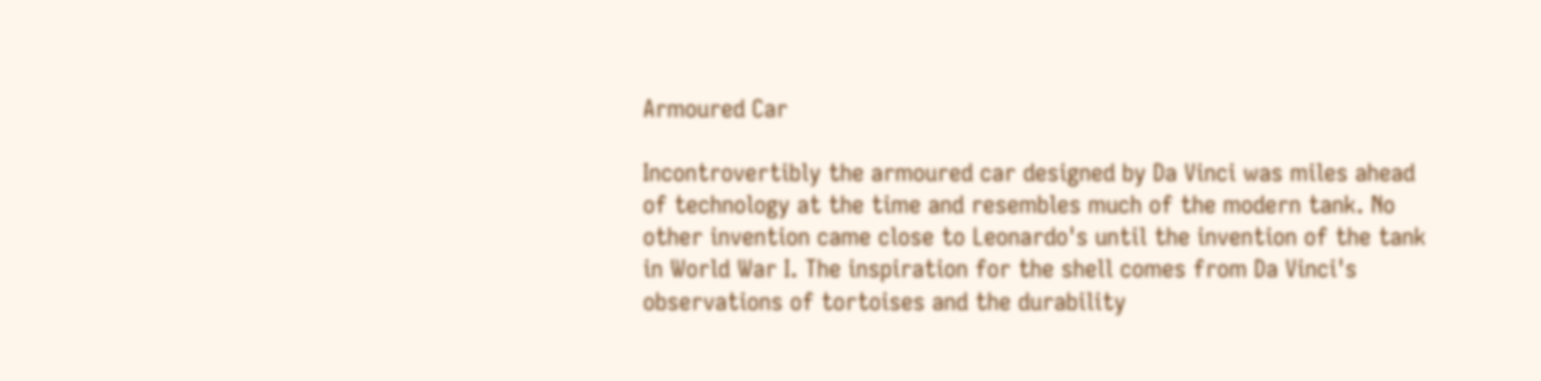Armoured Car

Incontrovertibly the armoured car designed by Da Vinci was miles ahead of technology at the time and resembles much of the modern tank. No other invention came close to Leonardo's until the invention of the tank in World War I. The inspiration for the shell comes from Da Vinci's observations of tortoises and the durability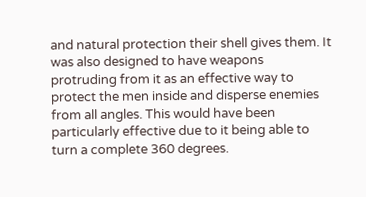and natural protection their shell gives them. It was also designed to have weapons protruding from it as an effective way to protect the men inside and disperse enemies from all angles. This would have been particularly effective due to it being able to turn a complete 360 degrees.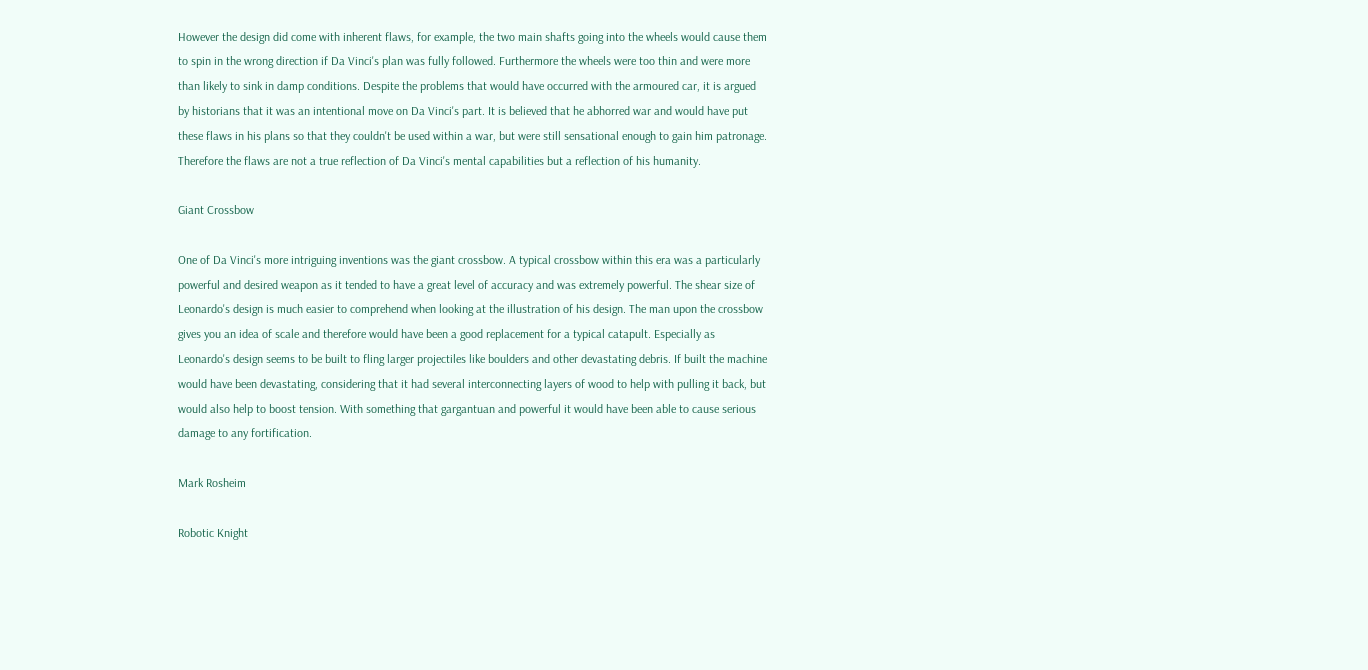However the design did come with inherent flaws, for example, the two main shafts going into the wheels would cause them to spin in the wrong direction if Da Vinci's plan was fully followed. Furthermore the wheels were too thin and were more than likely to sink in damp conditions. Despite the problems that would have occurred with the armoured car, it is argued by historians that it was an intentional move on Da Vinci's part. It is believed that he abhorred war and would have put these flaws in his plans so that they couldn't be used within a war, but were still sensational enough to gain him patronage. Therefore the flaws are not a true reflection of Da Vinci's mental capabilities but a reflection of his humanity.

Giant Crossbow

One of Da Vinci's more intriguing inventions was the giant crossbow. A typical crossbow within this era was a particularly powerful and desired weapon as it tended to have a great level of accuracy and was extremely powerful. The shear size of Leonardo's design is much easier to comprehend when looking at the illustration of his design. The man upon the crossbow gives you an idea of scale and therefore would have been a good replacement for a typical catapult. Especially as Leonardo's design seems to be built to fling larger projectiles like boulders and other devastating debris. If built the machine would have been devastating, considering that it had several interconnecting layers of wood to help with pulling it back, but would also help to boost tension. With something that gargantuan and powerful it would have been able to cause serious damage to any fortification.

Mark Rosheim

Robotic Knight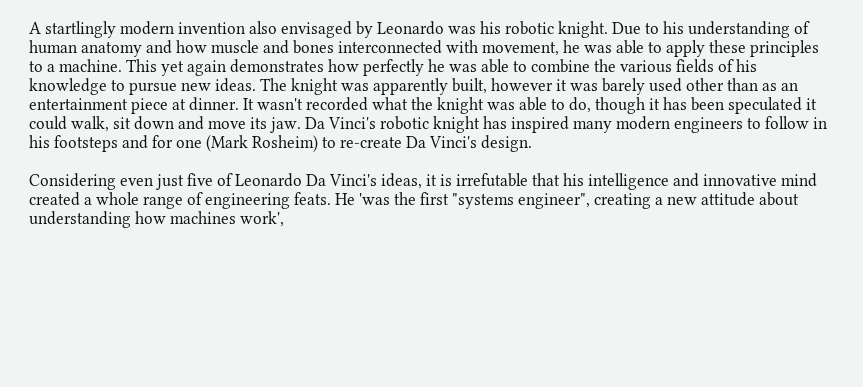A startlingly modern invention also envisaged by Leonardo was his robotic knight. Due to his understanding of human anatomy and how muscle and bones interconnected with movement, he was able to apply these principles to a machine. This yet again demonstrates how perfectly he was able to combine the various fields of his knowledge to pursue new ideas. The knight was apparently built, however it was barely used other than as an entertainment piece at dinner. It wasn't recorded what the knight was able to do, though it has been speculated it could walk, sit down and move its jaw. Da Vinci's robotic knight has inspired many modern engineers to follow in his footsteps and for one (Mark Rosheim) to re-create Da Vinci's design.

Considering even just five of Leonardo Da Vinci's ideas, it is irrefutable that his intelligence and innovative mind created a whole range of engineering feats. He 'was the first "systems engineer", creating a new attitude about understanding how machines work',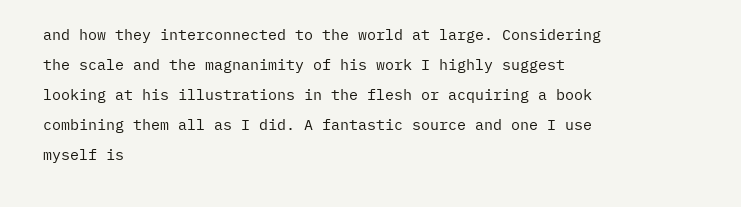and how they interconnected to the world at large. Considering the scale and the magnanimity of his work I highly suggest looking at his illustrations in the flesh or acquiring a book combining them all as I did. A fantastic source and one I use myself is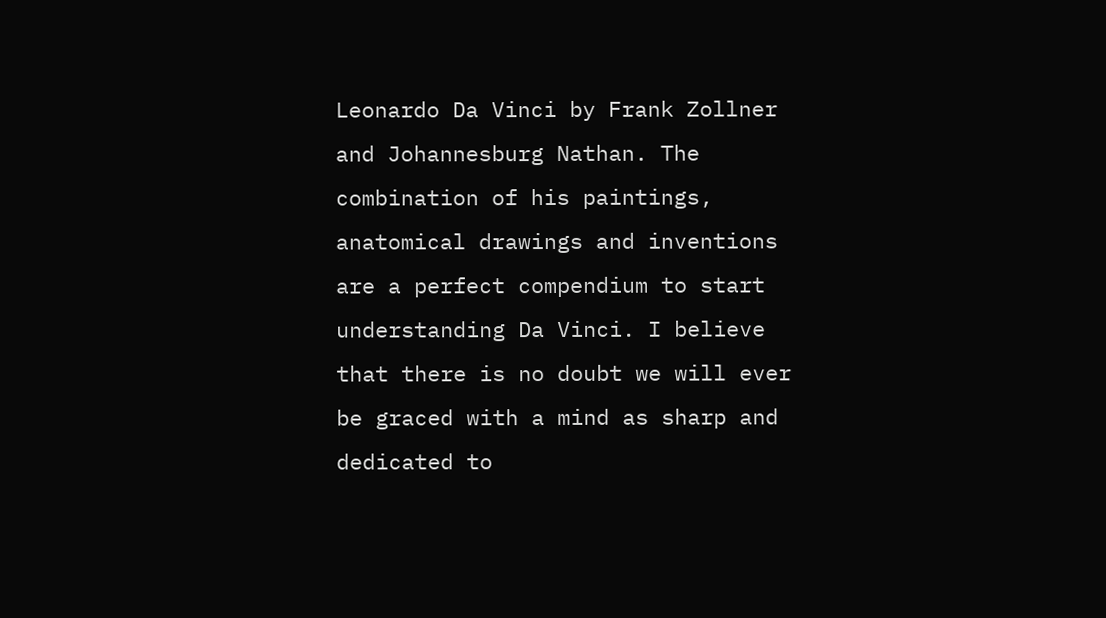Leonardo Da Vinci by Frank Zollner and Johannesburg Nathan. The combination of his paintings, anatomical drawings and inventions are a perfect compendium to start understanding Da Vinci. I believe that there is no doubt we will ever be graced with a mind as sharp and dedicated to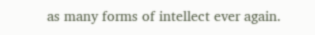as many forms of intellect ever again.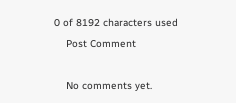0 of 8192 characters used
    Post Comment

    No comments yet.